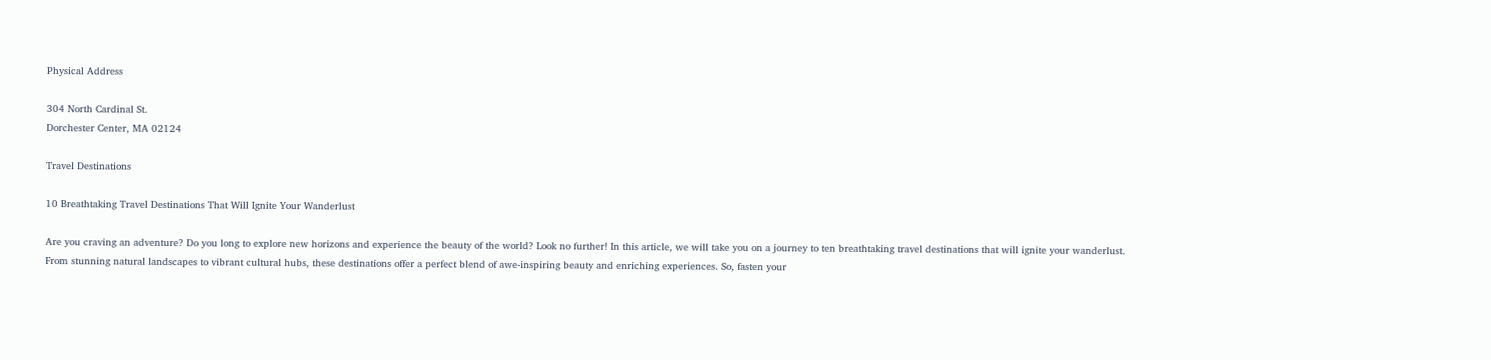Physical Address

304 North Cardinal St.
Dorchester Center, MA 02124

Travel Destinations

10 Breathtaking Travel Destinations That Will Ignite Your Wanderlust

Are you craving an adventure? Do you long to explore new horizons and experience the beauty of the world? Look no further! In this article, we will take you on a journey to ten breathtaking travel destinations that will ignite your wanderlust. From stunning natural landscapes to vibrant cultural hubs, these destinations offer a perfect blend of awe-inspiring beauty and enriching experiences. So, fasten your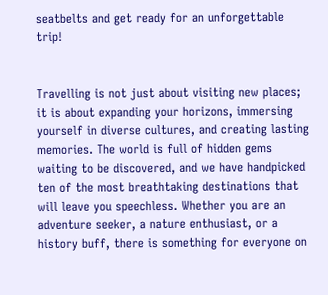seatbelts and get ready for an unforgettable trip!


Travelling is not just about visiting new places; it is about expanding your horizons, immersing yourself in diverse cultures, and creating lasting memories. The world is full of hidden gems waiting to be discovered, and we have handpicked ten of the most breathtaking destinations that will leave you speechless. Whether you are an adventure seeker, a nature enthusiast, or a history buff, there is something for everyone on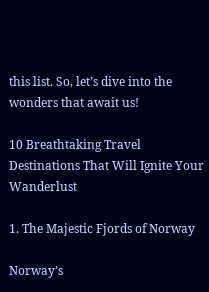this list. So, let’s dive into the wonders that await us!

10 Breathtaking Travel Destinations That Will Ignite Your Wanderlust

1. The Majestic Fjords of Norway

Norway’s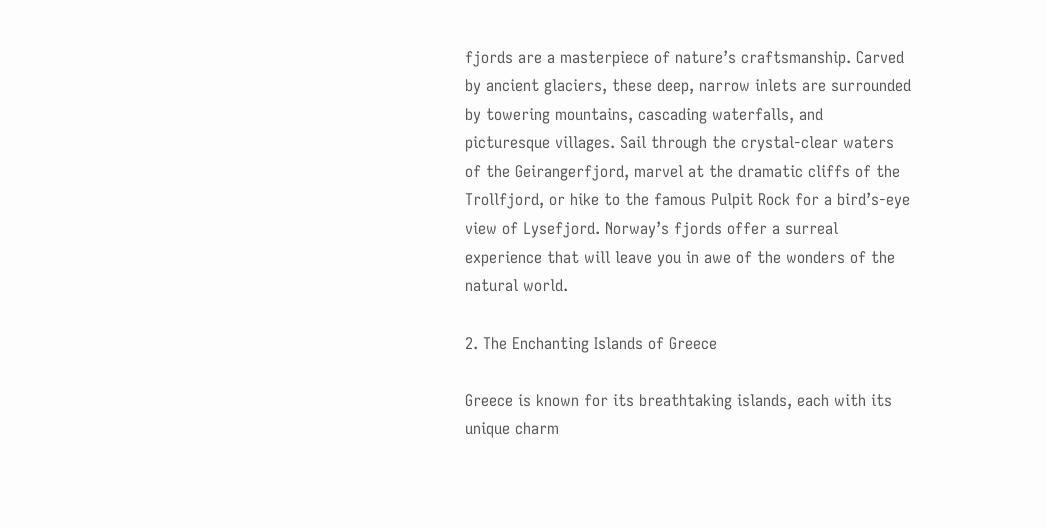fjords are a masterpiece of nature’s craftsmanship. Carved by ancient glaciers, these deep, narrow inlets are surrounded by towering mountains, cascading waterfalls, and picturesque villages. Sail through the crystal-clear waters of the Geirangerfjord, marvel at the dramatic cliffs of the Trollfjord, or hike to the famous Pulpit Rock for a bird’s-eye view of Lysefjord. Norway’s fjords offer a surreal experience that will leave you in awe of the wonders of the natural world.

2. The Enchanting Islands of Greece

Greece is known for its breathtaking islands, each with its unique charm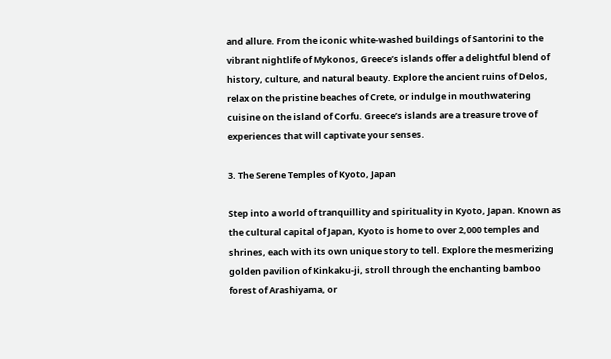and allure. From the iconic white-washed buildings of Santorini to the vibrant nightlife of Mykonos, Greece’s islands offer a delightful blend of history, culture, and natural beauty. Explore the ancient ruins of Delos, relax on the pristine beaches of Crete, or indulge in mouthwatering cuisine on the island of Corfu. Greece’s islands are a treasure trove of experiences that will captivate your senses.

3. The Serene Temples of Kyoto, Japan

Step into a world of tranquillity and spirituality in Kyoto, Japan. Known as the cultural capital of Japan, Kyoto is home to over 2,000 temples and shrines, each with its own unique story to tell. Explore the mesmerizing golden pavilion of Kinkaku-ji, stroll through the enchanting bamboo forest of Arashiyama, or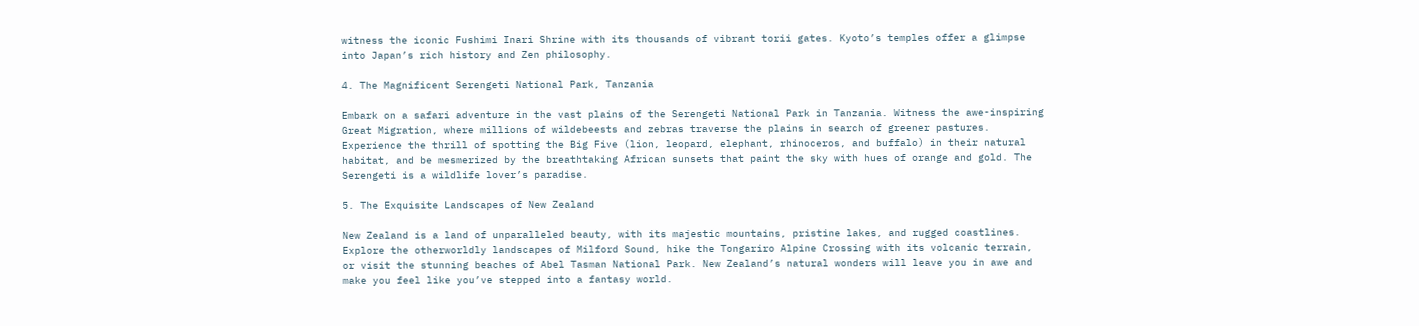witness the iconic Fushimi Inari Shrine with its thousands of vibrant torii gates. Kyoto’s temples offer a glimpse into Japan’s rich history and Zen philosophy.

4. The Magnificent Serengeti National Park, Tanzania

Embark on a safari adventure in the vast plains of the Serengeti National Park in Tanzania. Witness the awe-inspiring Great Migration, where millions of wildebeests and zebras traverse the plains in search of greener pastures. Experience the thrill of spotting the Big Five (lion, leopard, elephant, rhinoceros, and buffalo) in their natural habitat, and be mesmerized by the breathtaking African sunsets that paint the sky with hues of orange and gold. The Serengeti is a wildlife lover’s paradise.

5. The Exquisite Landscapes of New Zealand

New Zealand is a land of unparalleled beauty, with its majestic mountains, pristine lakes, and rugged coastlines. Explore the otherworldly landscapes of Milford Sound, hike the Tongariro Alpine Crossing with its volcanic terrain, or visit the stunning beaches of Abel Tasman National Park. New Zealand’s natural wonders will leave you in awe and make you feel like you’ve stepped into a fantasy world.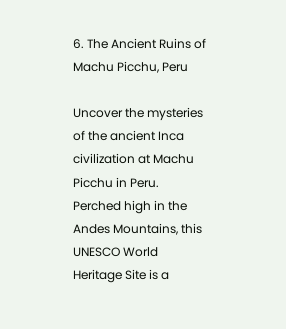6. The Ancient Ruins of Machu Picchu, Peru

Uncover the mysteries of the ancient Inca civilization at Machu Picchu in Peru. Perched high in the Andes Mountains, this UNESCO World Heritage Site is a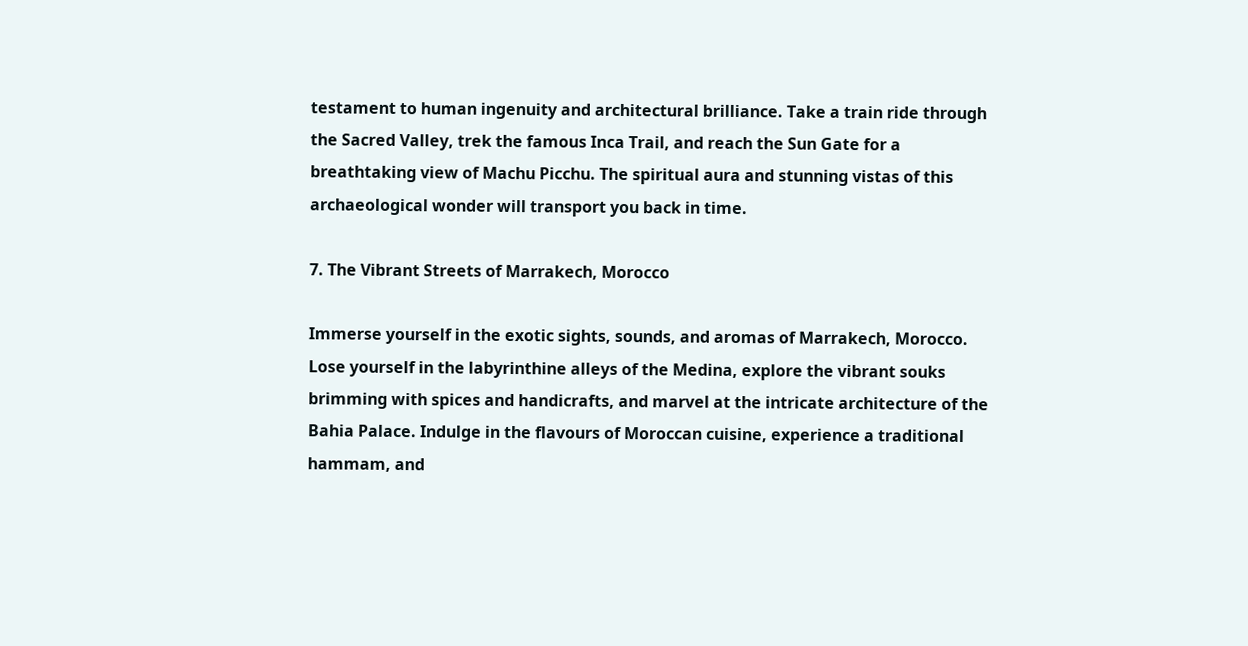testament to human ingenuity and architectural brilliance. Take a train ride through the Sacred Valley, trek the famous Inca Trail, and reach the Sun Gate for a breathtaking view of Machu Picchu. The spiritual aura and stunning vistas of this archaeological wonder will transport you back in time.

7. The Vibrant Streets of Marrakech, Morocco

Immerse yourself in the exotic sights, sounds, and aromas of Marrakech, Morocco. Lose yourself in the labyrinthine alleys of the Medina, explore the vibrant souks brimming with spices and handicrafts, and marvel at the intricate architecture of the Bahia Palace. Indulge in the flavours of Moroccan cuisine, experience a traditional hammam, and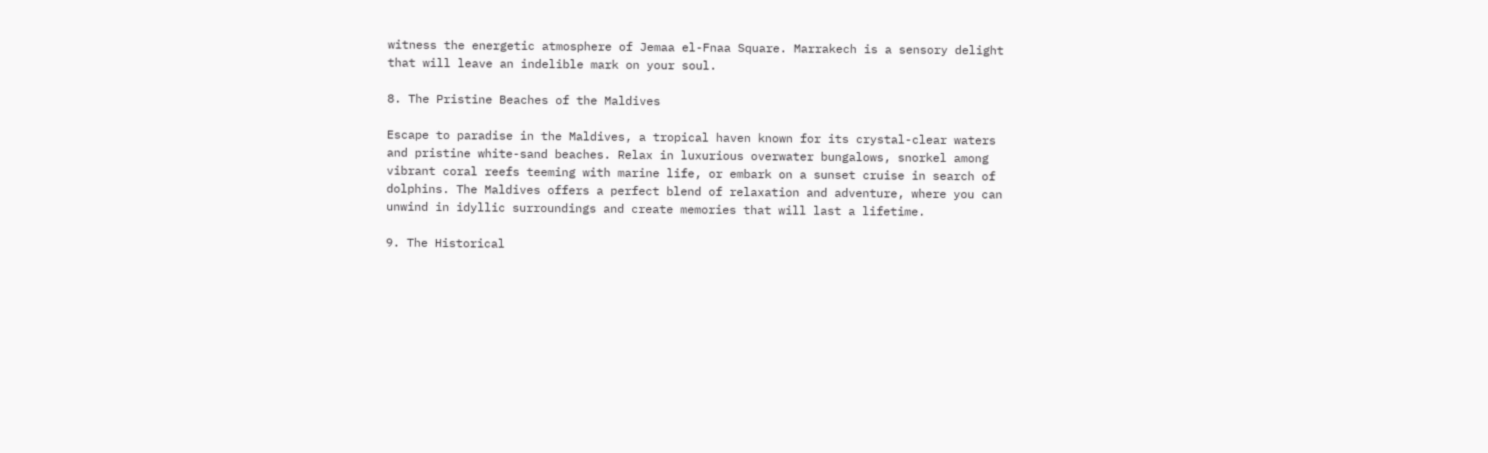witness the energetic atmosphere of Jemaa el-Fnaa Square. Marrakech is a sensory delight that will leave an indelible mark on your soul.

8. The Pristine Beaches of the Maldives

Escape to paradise in the Maldives, a tropical haven known for its crystal-clear waters and pristine white-sand beaches. Relax in luxurious overwater bungalows, snorkel among vibrant coral reefs teeming with marine life, or embark on a sunset cruise in search of dolphins. The Maldives offers a perfect blend of relaxation and adventure, where you can unwind in idyllic surroundings and create memories that will last a lifetime.

9. The Historical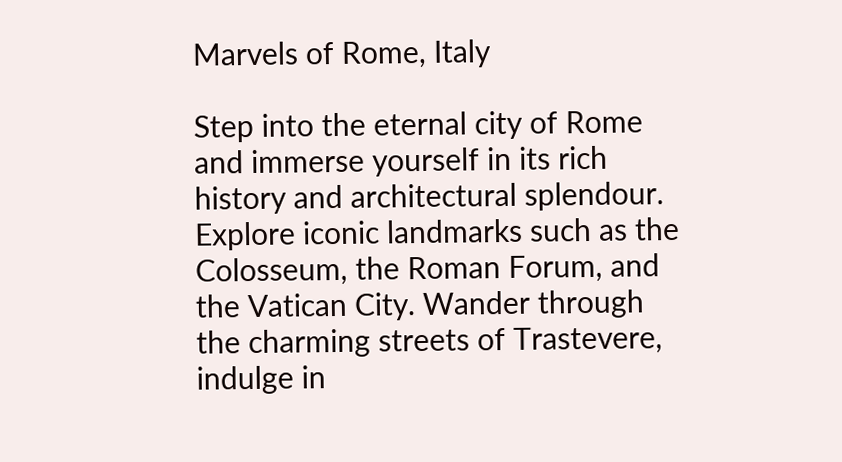Marvels of Rome, Italy

Step into the eternal city of Rome and immerse yourself in its rich history and architectural splendour. Explore iconic landmarks such as the Colosseum, the Roman Forum, and the Vatican City. Wander through the charming streets of Trastevere, indulge in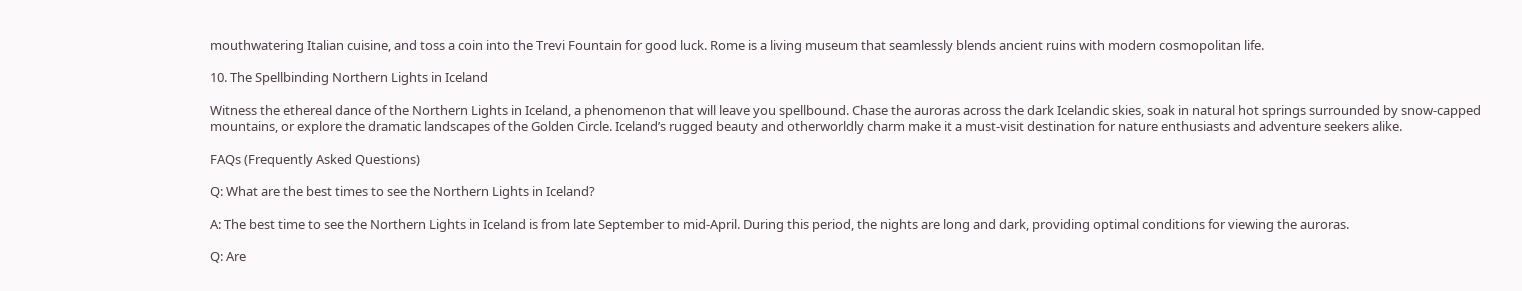mouthwatering Italian cuisine, and toss a coin into the Trevi Fountain for good luck. Rome is a living museum that seamlessly blends ancient ruins with modern cosmopolitan life.

10. The Spellbinding Northern Lights in Iceland

Witness the ethereal dance of the Northern Lights in Iceland, a phenomenon that will leave you spellbound. Chase the auroras across the dark Icelandic skies, soak in natural hot springs surrounded by snow-capped mountains, or explore the dramatic landscapes of the Golden Circle. Iceland’s rugged beauty and otherworldly charm make it a must-visit destination for nature enthusiasts and adventure seekers alike.

FAQs (Frequently Asked Questions)

Q: What are the best times to see the Northern Lights in Iceland?

A: The best time to see the Northern Lights in Iceland is from late September to mid-April. During this period, the nights are long and dark, providing optimal conditions for viewing the auroras.

Q: Are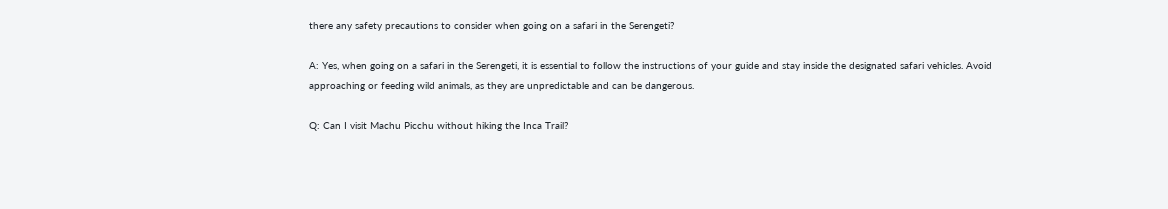there any safety precautions to consider when going on a safari in the Serengeti?

A: Yes, when going on a safari in the Serengeti, it is essential to follow the instructions of your guide and stay inside the designated safari vehicles. Avoid approaching or feeding wild animals, as they are unpredictable and can be dangerous.

Q: Can I visit Machu Picchu without hiking the Inca Trail?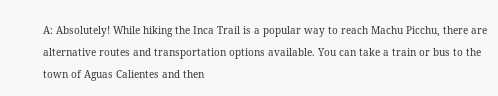A: Absolutely! While hiking the Inca Trail is a popular way to reach Machu Picchu, there are alternative routes and transportation options available. You can take a train or bus to the town of Aguas Calientes and then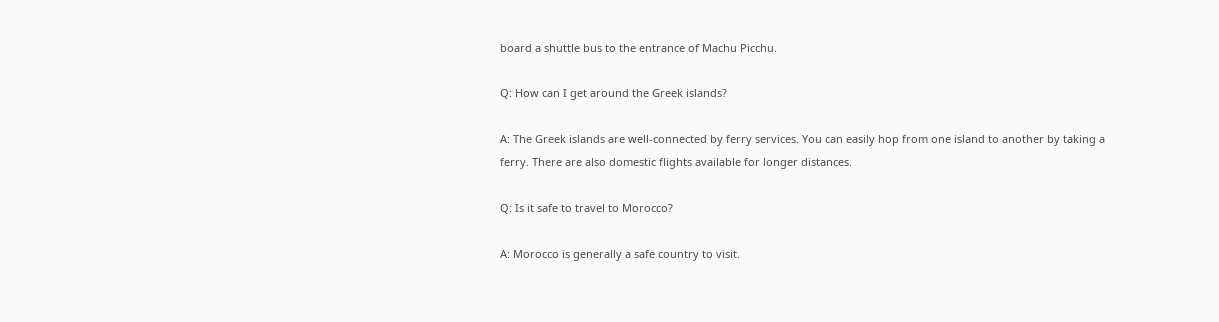board a shuttle bus to the entrance of Machu Picchu.

Q: How can I get around the Greek islands?

A: The Greek islands are well-connected by ferry services. You can easily hop from one island to another by taking a ferry. There are also domestic flights available for longer distances.

Q: Is it safe to travel to Morocco?

A: Morocco is generally a safe country to visit.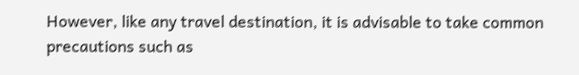However, like any travel destination, it is advisable to take common precautions such as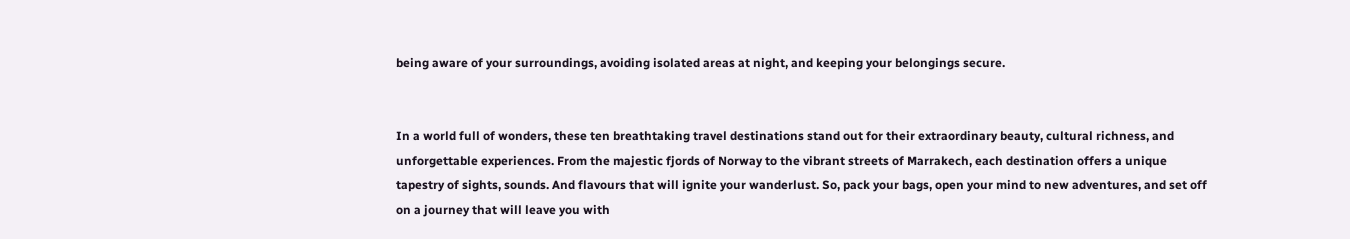being aware of your surroundings, avoiding isolated areas at night, and keeping your belongings secure.


In a world full of wonders, these ten breathtaking travel destinations stand out for their extraordinary beauty, cultural richness, and unforgettable experiences. From the majestic fjords of Norway to the vibrant streets of Marrakech, each destination offers a unique tapestry of sights, sounds. And flavours that will ignite your wanderlust. So, pack your bags, open your mind to new adventures, and set off on a journey that will leave you with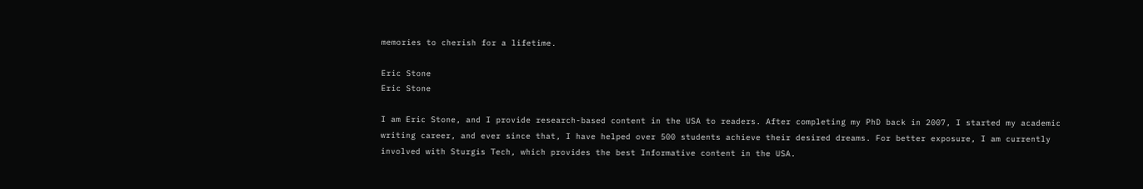memories to cherish for a lifetime.

Eric Stone
Eric Stone

I am Eric Stone, and I provide research-based content in the USA to readers. After completing my PhD back in 2007, I started my academic writing career, and ever since that, I have helped over 500 students achieve their desired dreams. For better exposure, I am currently involved with Sturgis Tech, which provides the best Informative content in the USA.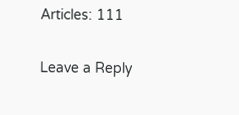Articles: 111

Leave a Reply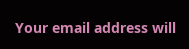Your email address will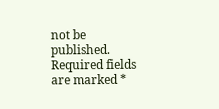not be published. Required fields are marked *